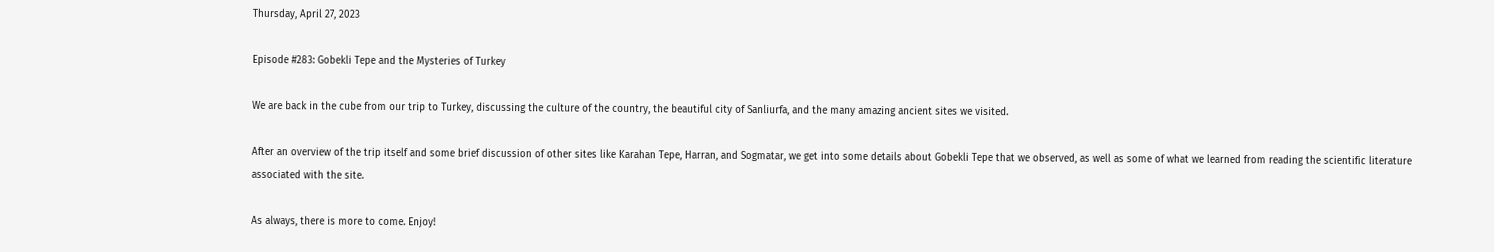Thursday, April 27, 2023

Episode #283: Gobekli Tepe and the Mysteries of Turkey

We are back in the cube from our trip to Turkey, discussing the culture of the country, the beautiful city of Sanliurfa, and the many amazing ancient sites we visited.

After an overview of the trip itself and some brief discussion of other sites like Karahan Tepe, Harran, and Sogmatar, we get into some details about Gobekli Tepe that we observed, as well as some of what we learned from reading the scientific literature associated with the site.

As always, there is more to come. Enjoy!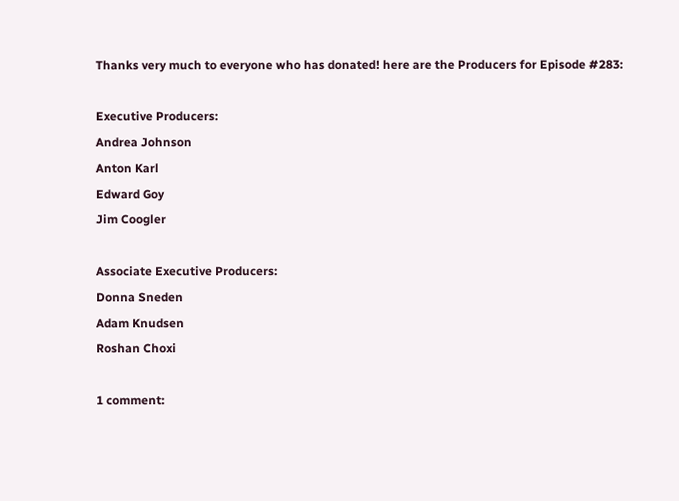Thanks very much to everyone who has donated! here are the Producers for Episode #283:

Executive Producers:
Andrea Johnson
Anton Karl
Edward Goy
Jim Coogler

Associate Executive Producers:
Donna Sneden
Adam Knudsen
Roshan Choxi

1 comment: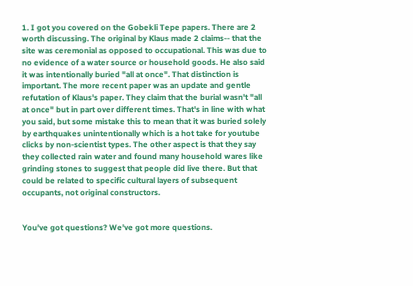1. I got you covered on the Gobekli Tepe papers. There are 2 worth discussing. The original by Klaus made 2 claims-- that the site was ceremonial as opposed to occupational. This was due to no evidence of a water source or household goods. He also said it was intentionally buried "all at once". That distinction is important. The more recent paper was an update and gentle refutation of Klaus's paper. They claim that the burial wasn't "all at once" but in part over different times. That's in line with what you said, but some mistake this to mean that it was buried solely by earthquakes unintentionally which is a hot take for youtube clicks by non-scientist types. The other aspect is that they say they collected rain water and found many household wares like grinding stones to suggest that people did live there. But that could be related to specific cultural layers of subsequent occupants, not original constructors.


You've got questions? We've got more questions.